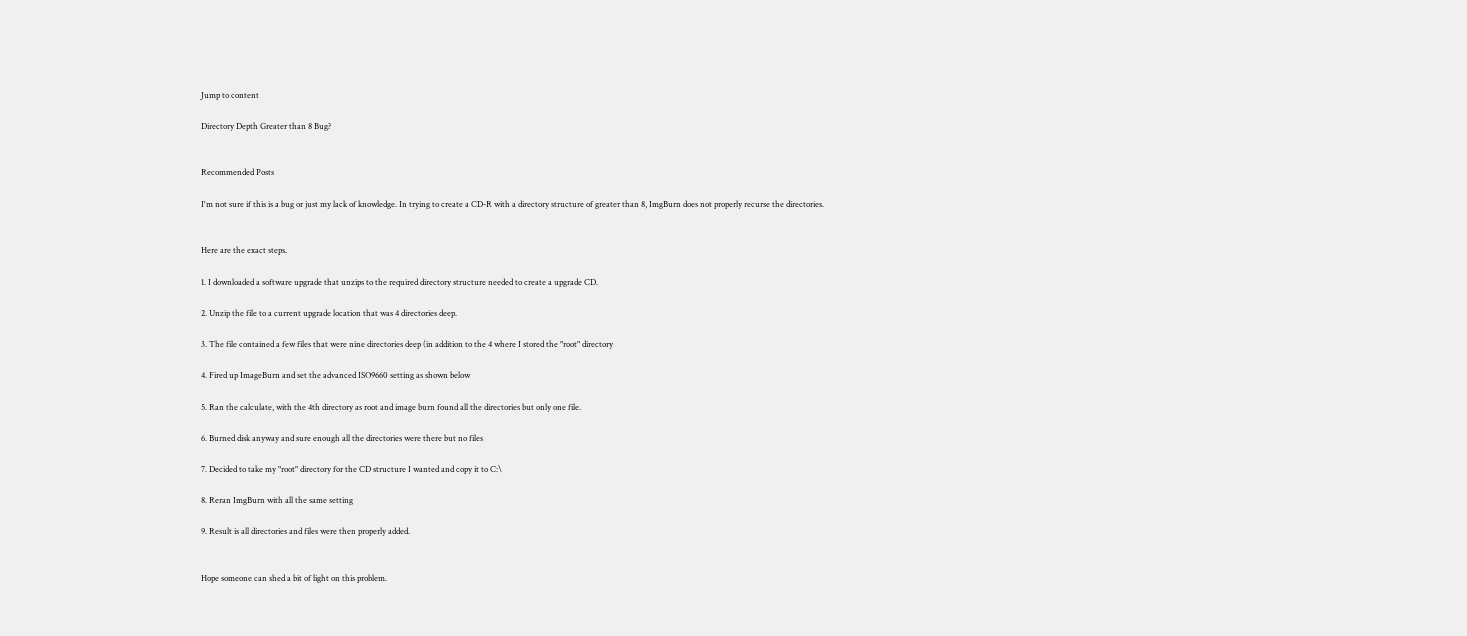Jump to content

Directory Depth Greater than 8 Bug?


Recommended Posts

I'm not sure if this is a bug or just my lack of knowledge. In trying to create a CD-R with a directory structure of greater than 8, ImgBurn does not properly recurse the directories.


Here are the exact steps.

1. I downloaded a software upgrade that unzips to the required directory structure needed to create a upgrade CD.

2. Unzip the file to a current upgrade location that was 4 directories deep.

3. The file contained a few files that were nine directories deep (in addition to the 4 where I stored the "root" directory

4. Fired up ImageBurn and set the advanced ISO9660 setting as shown below

5. Ran the calculate, with the 4th directory as root and image burn found all the directories but only one file.

6. Burned disk anyway and sure enough all the directories were there but no files

7. Decided to take my "root" directory for the CD structure I wanted and copy it to C:\

8. Reran ImgBurn with all the same setting

9. Result is all directories and files were then properly added.


Hope someone can shed a bit of light on this problem.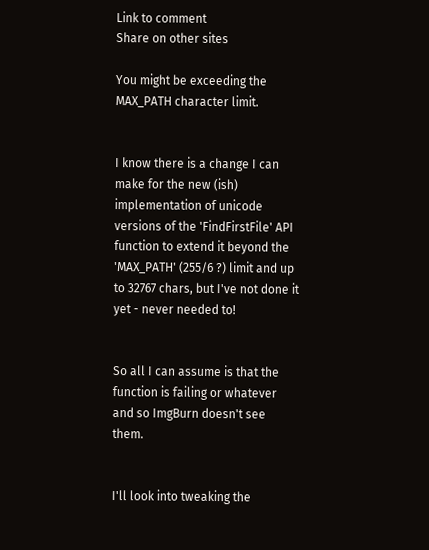Link to comment
Share on other sites

You might be exceeding the MAX_PATH character limit.


I know there is a change I can make for the new (ish) implementation of unicode versions of the 'FindFirstFile' API function to extend it beyond the 'MAX_PATH' (255/6 ?) limit and up to 32767 chars, but I've not done it yet - never needed to!


So all I can assume is that the function is failing or whatever and so ImgBurn doesn't see them.


I'll look into tweaking the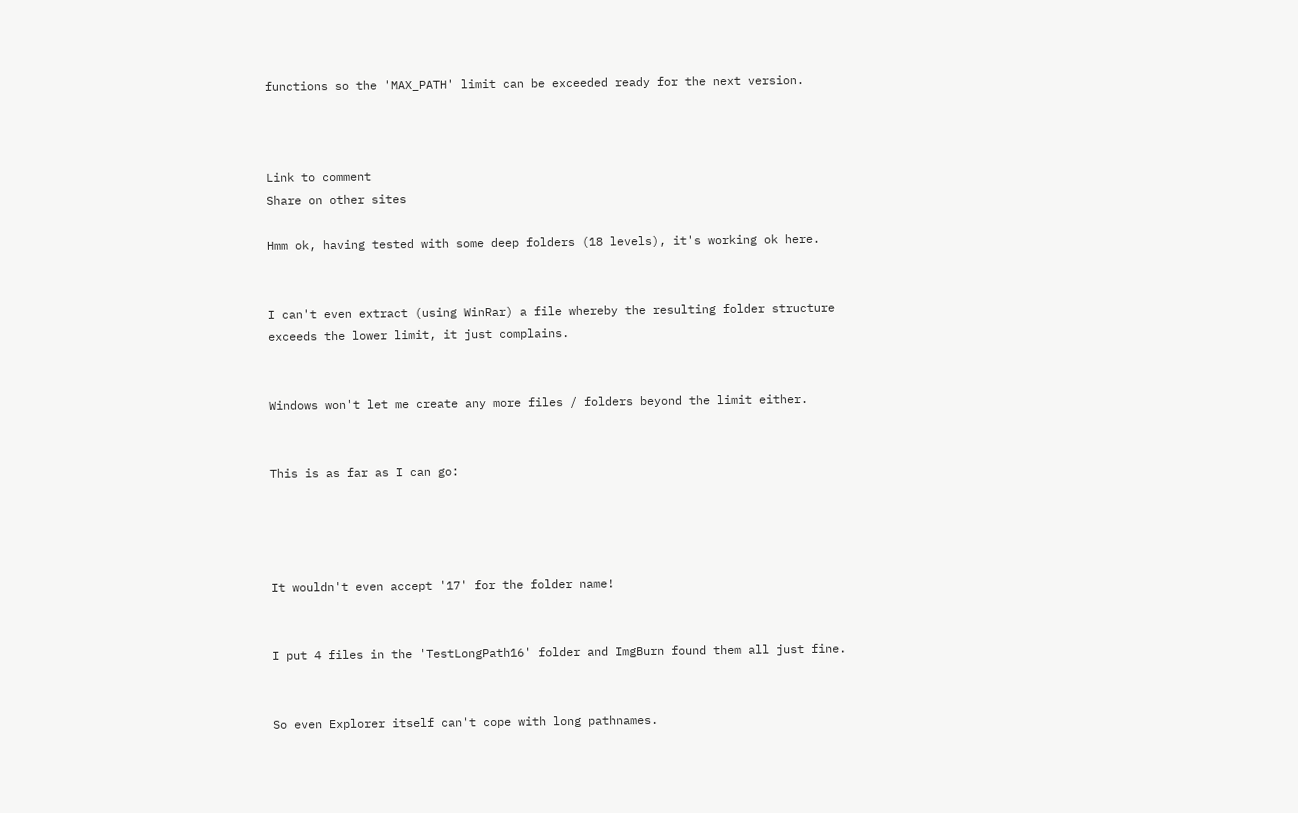functions so the 'MAX_PATH' limit can be exceeded ready for the next version.



Link to comment
Share on other sites

Hmm ok, having tested with some deep folders (18 levels), it's working ok here.


I can't even extract (using WinRar) a file whereby the resulting folder structure exceeds the lower limit, it just complains.


Windows won't let me create any more files / folders beyond the limit either.


This is as far as I can go:




It wouldn't even accept '17' for the folder name!


I put 4 files in the 'TestLongPath16' folder and ImgBurn found them all just fine.


So even Explorer itself can't cope with long pathnames.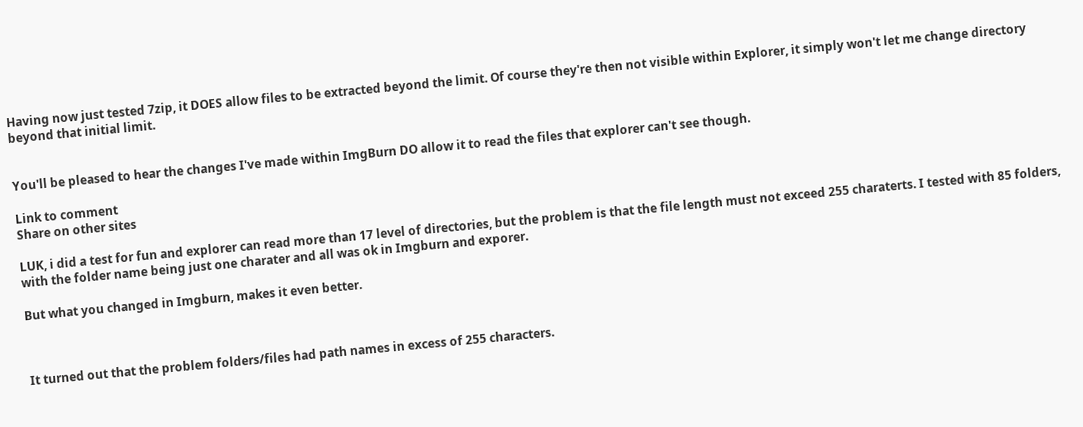Having now just tested 7zip, it DOES allow files to be extracted beyond the limit. Of course they're then not visible within Explorer, it simply won't let me change directory beyond that initial limit.


You'll be pleased to hear the changes I've made within ImgBurn DO allow it to read the files that explorer can't see though.

Link to comment
Share on other sites

LUK, i did a test for fun and explorer can read more than 17 level of directories, but the problem is that the file length must not exceed 255 charaterts. I tested with 85 folders, with the folder name being just one charater and all was ok in Imgburn and exporer.

But what you changed in Imgburn, makes it even better.



It turned out that the problem folders/files had path names in excess of 255 characters.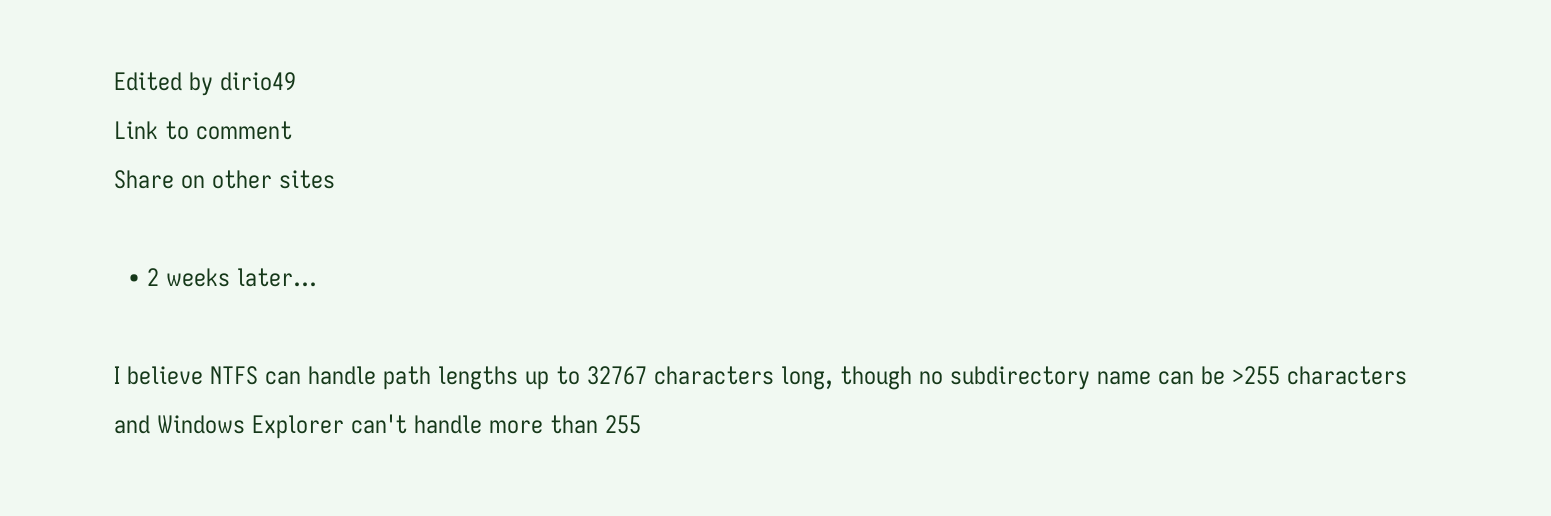Edited by dirio49
Link to comment
Share on other sites

  • 2 weeks later...

I believe NTFS can handle path lengths up to 32767 characters long, though no subdirectory name can be >255 characters and Windows Explorer can't handle more than 255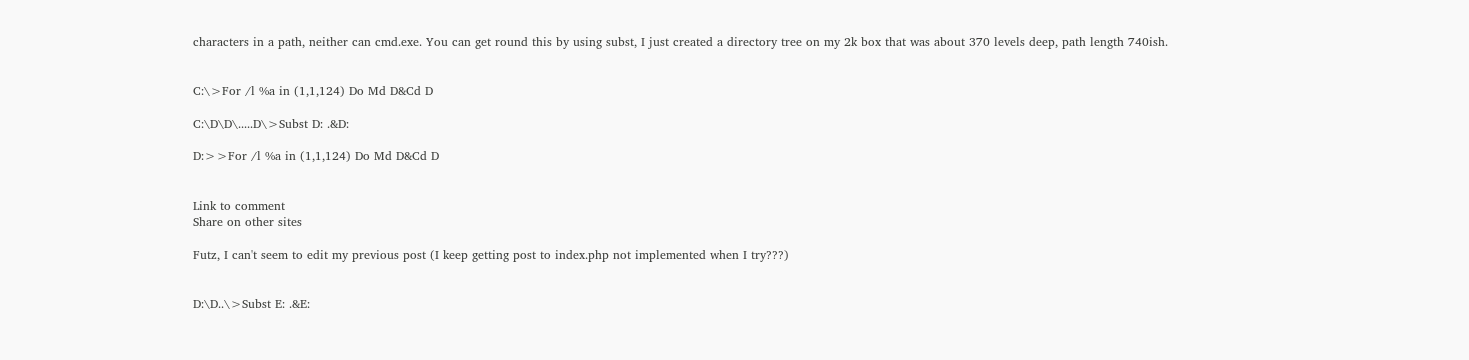characters in a path, neither can cmd.exe. You can get round this by using subst, I just created a directory tree on my 2k box that was about 370 levels deep, path length 740ish.


C:\>For /l %a in (1,1,124) Do Md D&Cd D

C:\D\D\.....D\>Subst D: .&D:

D:>>For /l %a in (1,1,124) Do Md D&Cd D


Link to comment
Share on other sites

Futz, I can't seem to edit my previous post (I keep getting post to index.php not implemented when I try???)


D:\D..\>Subst E: .&E: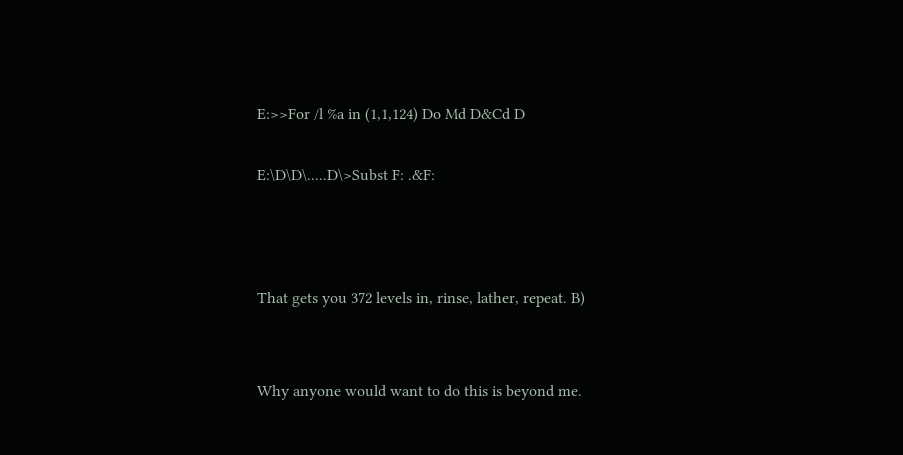E:>>For /l %a in (1,1,124) Do Md D&Cd D

E:\D\D\.....D\>Subst F: .&F:



That gets you 372 levels in, rinse, lather, repeat. B)


Why anyone would want to do this is beyond me.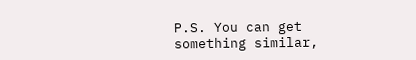P.S. You can get something similar,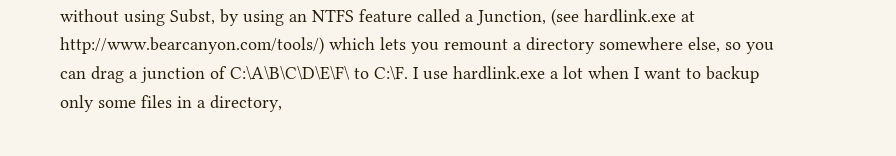without using Subst, by using an NTFS feature called a Junction, (see hardlink.exe at http://www.bearcanyon.com/tools/) which lets you remount a directory somewhere else, so you can drag a junction of C:\A\B\C\D\E\F\ to C:\F. I use hardlink.exe a lot when I want to backup only some files in a directory,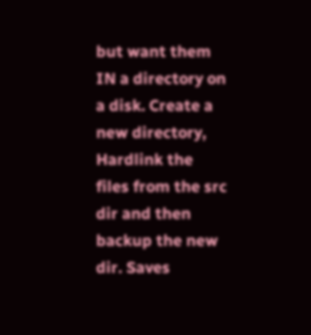but want them IN a directory on a disk. Create a new directory, Hardlink the files from the src dir and then backup the new dir. Saves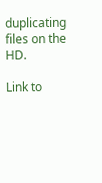duplicating files on the HD.

Link to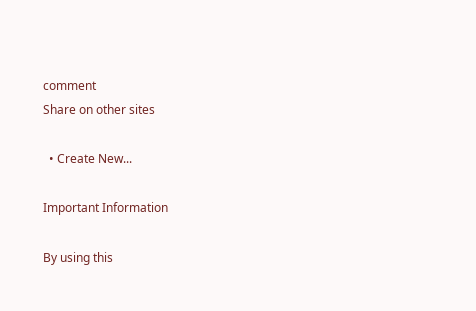comment
Share on other sites

  • Create New...

Important Information

By using this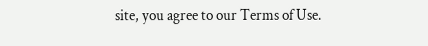site, you agree to our Terms of Use.